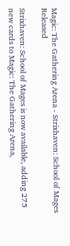Magic: The Gathering Arena - Strixhaven: School of Mages Released

Strixhaven: School of Mages is now available, adding 275 new cards to Magic: The Gathering Arena,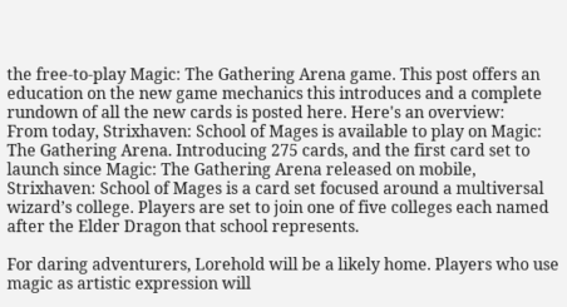the free-to-play Magic: The Gathering Arena game. This post offers an education on the new game mechanics this introduces and a complete rundown of all the new cards is posted here. Here's an overview:
From today, Strixhaven: School of Mages is available to play on Magic: The Gathering Arena. Introducing 275 cards, and the first card set to launch since Magic: The Gathering Arena released on mobile, Strixhaven: School of Mages is a card set focused around a multiversal wizard’s college. Players are set to join one of five colleges each named after the Elder Dragon that school represents.

For daring adventurers, Lorehold will be a likely home. Players who use magic as artistic expression will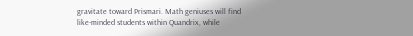gravitate toward Prismari. Math geniuses will find like-minded students within Quandrix, while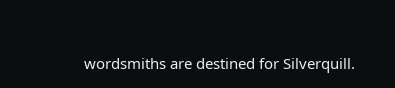wordsmiths are destined for Silverquill.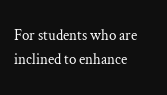For students who are inclined to enhance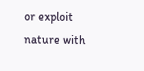or exploit nature with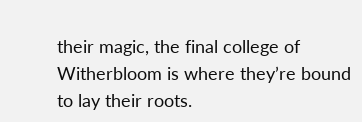their magic, the final college of Witherbloom is where they’re bound to lay their roots.